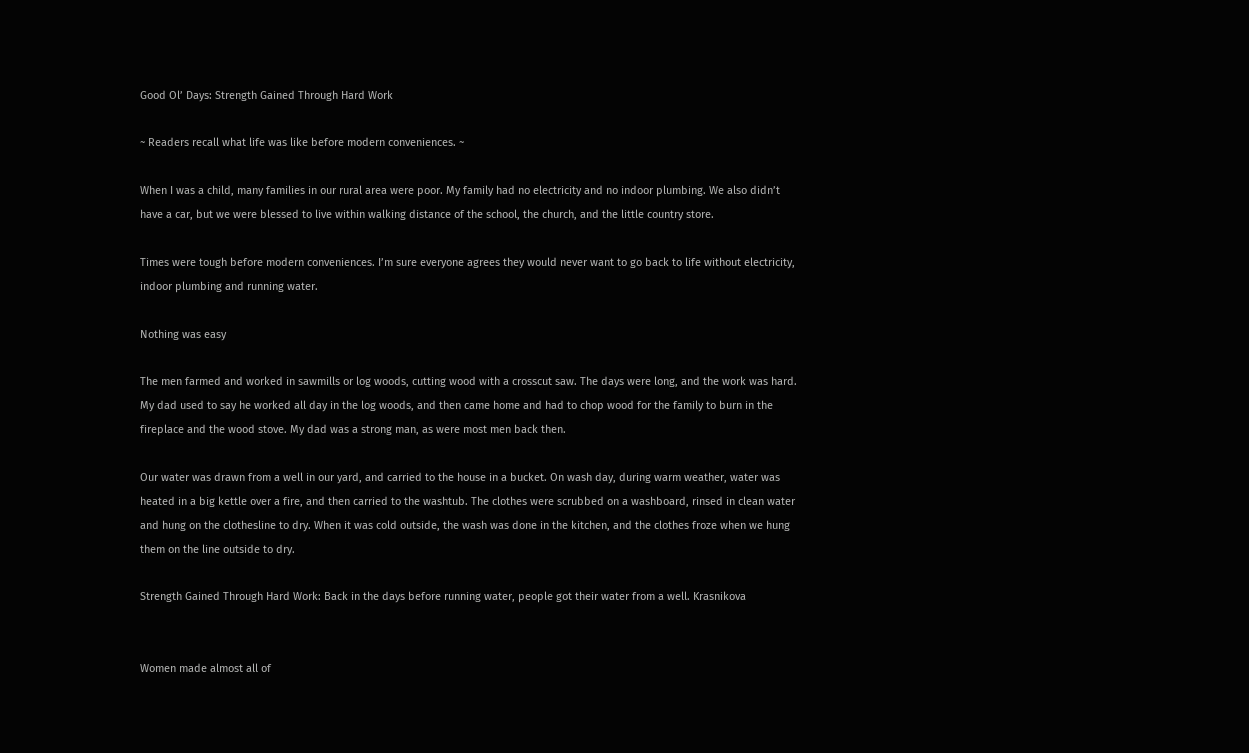Good Ol’ Days: Strength Gained Through Hard Work

~ Readers recall what life was like before modern conveniences. ~

When I was a child, many families in our rural area were poor. My family had no electricity and no indoor plumbing. We also didn’t have a car, but we were blessed to live within walking distance of the school, the church, and the little country store.

Times were tough before modern conveniences. I’m sure everyone agrees they would never want to go back to life without electricity, indoor plumbing and running water.

Nothing was easy

The men farmed and worked in sawmills or log woods, cutting wood with a crosscut saw. The days were long, and the work was hard. My dad used to say he worked all day in the log woods, and then came home and had to chop wood for the family to burn in the fireplace and the wood stove. My dad was a strong man, as were most men back then.

Our water was drawn from a well in our yard, and carried to the house in a bucket. On wash day, during warm weather, water was heated in a big kettle over a fire, and then carried to the washtub. The clothes were scrubbed on a washboard, rinsed in clean water and hung on the clothesline to dry. When it was cold outside, the wash was done in the kitchen, and the clothes froze when we hung them on the line outside to dry.

Strength Gained Through Hard Work: Back in the days before running water, people got their water from a well. Krasnikova


Women made almost all of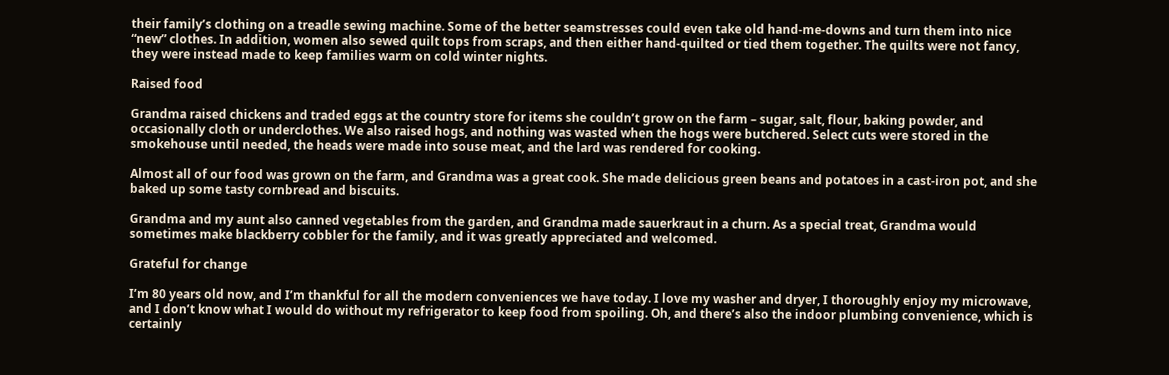their family’s clothing on a treadle sewing machine. Some of the better seamstresses could even take old hand-me-downs and turn them into nice “new” clothes. In addition, women also sewed quilt tops from scraps, and then either hand-quilted or tied them together. The quilts were not fancy, they were instead made to keep families warm on cold winter nights.

Raised food

Grandma raised chickens and traded eggs at the country store for items she couldn’t grow on the farm – sugar, salt, flour, baking powder, and occasionally cloth or underclothes. We also raised hogs, and nothing was wasted when the hogs were butchered. Select cuts were stored in the smokehouse until needed, the heads were made into souse meat, and the lard was rendered for cooking.

Almost all of our food was grown on the farm, and Grandma was a great cook. She made delicious green beans and potatoes in a cast-iron pot, and she baked up some tasty cornbread and biscuits.

Grandma and my aunt also canned vegetables from the garden, and Grandma made sauerkraut in a churn. As a special treat, Grandma would sometimes make blackberry cobbler for the family, and it was greatly appreciated and welcomed.

Grateful for change

I’m 80 years old now, and I’m thankful for all the modern conveniences we have today. I love my washer and dryer, I thoroughly enjoy my microwave, and I don’t know what I would do without my refrigerator to keep food from spoiling. Oh, and there’s also the indoor plumbing convenience, which is certainly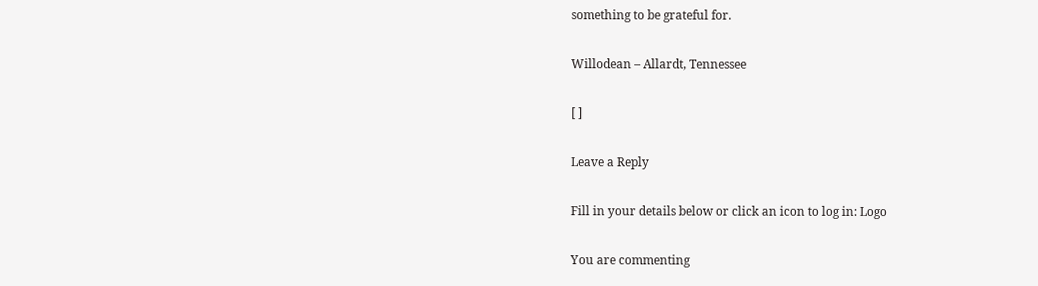something to be grateful for.

Willodean – Allardt, Tennessee

[ ]

Leave a Reply

Fill in your details below or click an icon to log in: Logo

You are commenting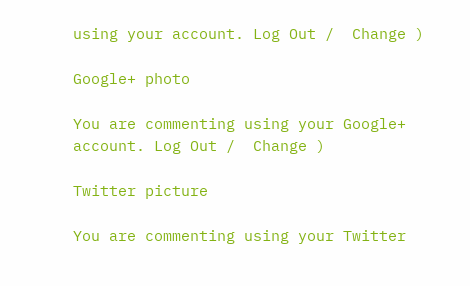using your account. Log Out /  Change )

Google+ photo

You are commenting using your Google+ account. Log Out /  Change )

Twitter picture

You are commenting using your Twitter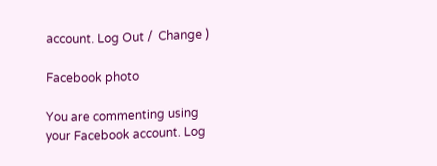account. Log Out /  Change )

Facebook photo

You are commenting using your Facebook account. Log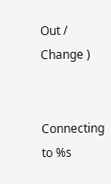Out /  Change )


Connecting to %s